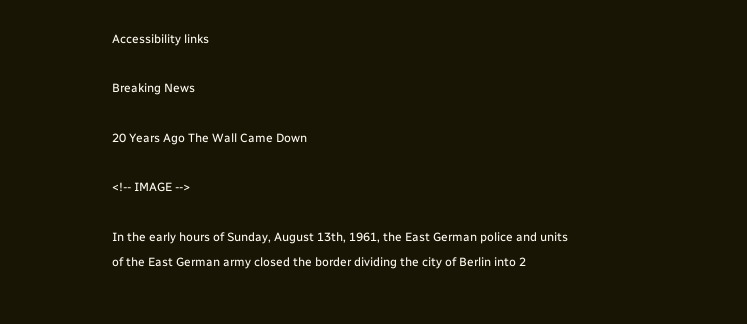Accessibility links

Breaking News

20 Years Ago The Wall Came Down

<!-- IMAGE -->

In the early hours of Sunday, August 13th, 1961, the East German police and units of the East German army closed the border dividing the city of Berlin into 2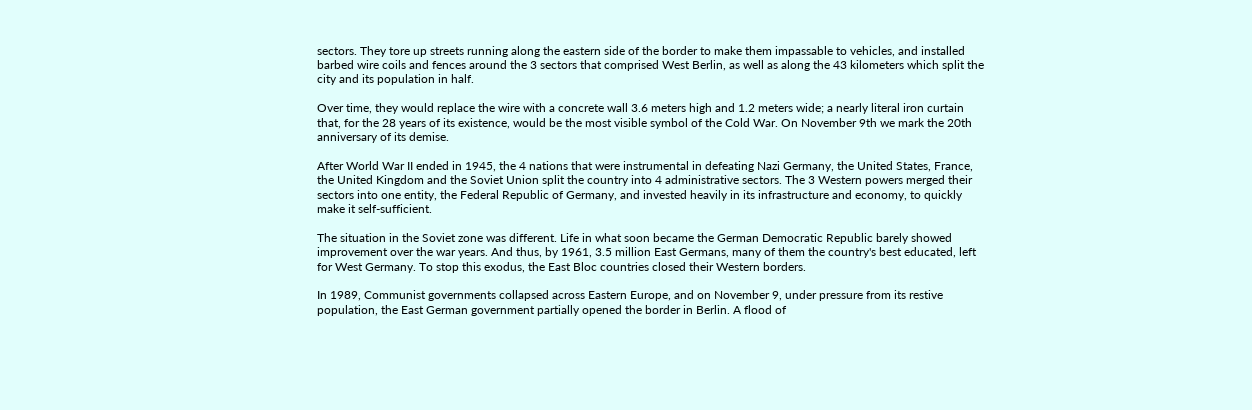sectors. They tore up streets running along the eastern side of the border to make them impassable to vehicles, and installed barbed wire coils and fences around the 3 sectors that comprised West Berlin, as well as along the 43 kilometers which split the city and its population in half.

Over time, they would replace the wire with a concrete wall 3.6 meters high and 1.2 meters wide; a nearly literal iron curtain that, for the 28 years of its existence, would be the most visible symbol of the Cold War. On November 9th we mark the 20th anniversary of its demise.

After World War II ended in 1945, the 4 nations that were instrumental in defeating Nazi Germany, the United States, France, the United Kingdom and the Soviet Union split the country into 4 administrative sectors. The 3 Western powers merged their sectors into one entity, the Federal Republic of Germany, and invested heavily in its infrastructure and economy, to quickly make it self-sufficient.

The situation in the Soviet zone was different. Life in what soon became the German Democratic Republic barely showed improvement over the war years. And thus, by 1961, 3.5 million East Germans, many of them the country's best educated, left for West Germany. To stop this exodus, the East Bloc countries closed their Western borders.

In 1989, Communist governments collapsed across Eastern Europe, and on November 9, under pressure from its restive population, the East German government partially opened the border in Berlin. A flood of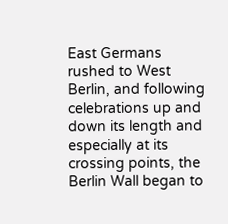East Germans rushed to West Berlin, and following celebrations up and down its length and especially at its crossing points, the Berlin Wall began to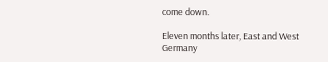come down.

Eleven months later, East and West Germany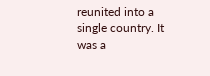reunited into a single country. It was a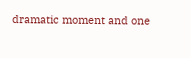dramatic moment and one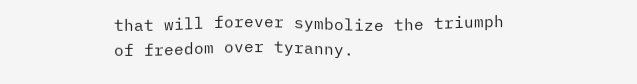that will forever symbolize the triumph of freedom over tyranny.